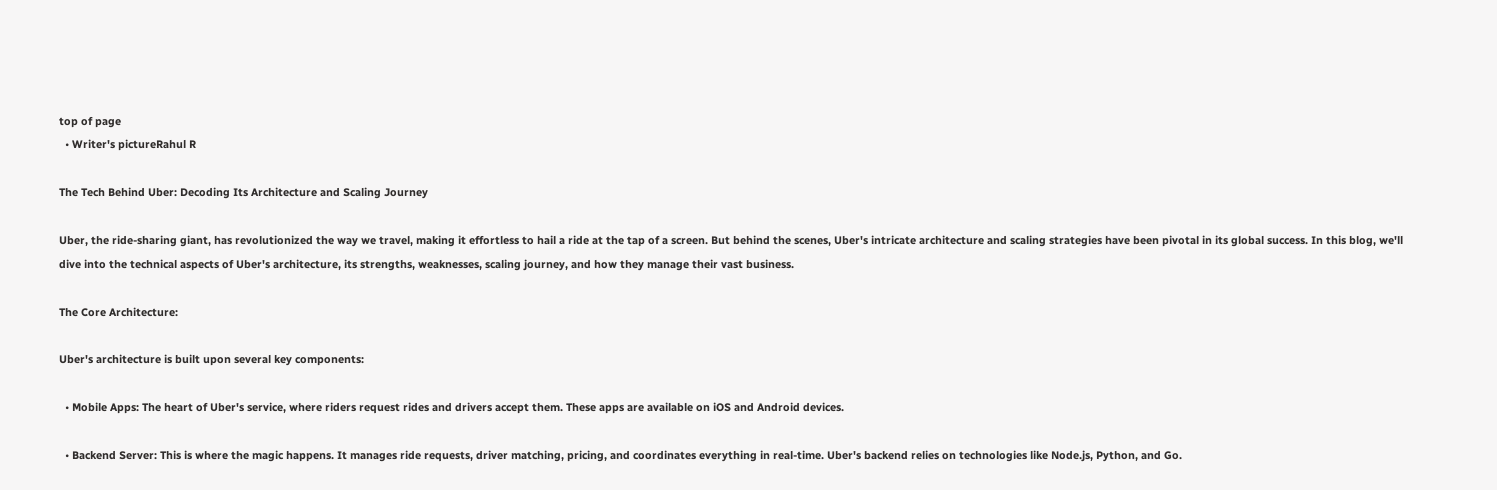top of page
  • Writer's pictureRahul R

The Tech Behind Uber: Decoding Its Architecture and Scaling Journey

Uber, the ride-sharing giant, has revolutionized the way we travel, making it effortless to hail a ride at the tap of a screen. But behind the scenes, Uber's intricate architecture and scaling strategies have been pivotal in its global success. In this blog, we'll dive into the technical aspects of Uber's architecture, its strengths, weaknesses, scaling journey, and how they manage their vast business.

The Core Architecture:

Uber's architecture is built upon several key components:

  • Mobile Apps: The heart of Uber's service, where riders request rides and drivers accept them. These apps are available on iOS and Android devices.

  • Backend Server: This is where the magic happens. It manages ride requests, driver matching, pricing, and coordinates everything in real-time. Uber's backend relies on technologies like Node.js, Python, and Go.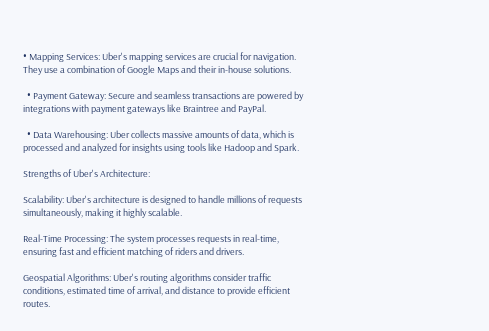• Mapping Services: Uber's mapping services are crucial for navigation. They use a combination of Google Maps and their in-house solutions.

  • Payment Gateway: Secure and seamless transactions are powered by integrations with payment gateways like Braintree and PayPal.

  • Data Warehousing: Uber collects massive amounts of data, which is processed and analyzed for insights using tools like Hadoop and Spark.

Strengths of Uber's Architecture:

Scalability: Uber's architecture is designed to handle millions of requests simultaneously, making it highly scalable.

Real-Time Processing: The system processes requests in real-time, ensuring fast and efficient matching of riders and drivers.

Geospatial Algorithms: Uber's routing algorithms consider traffic conditions, estimated time of arrival, and distance to provide efficient routes.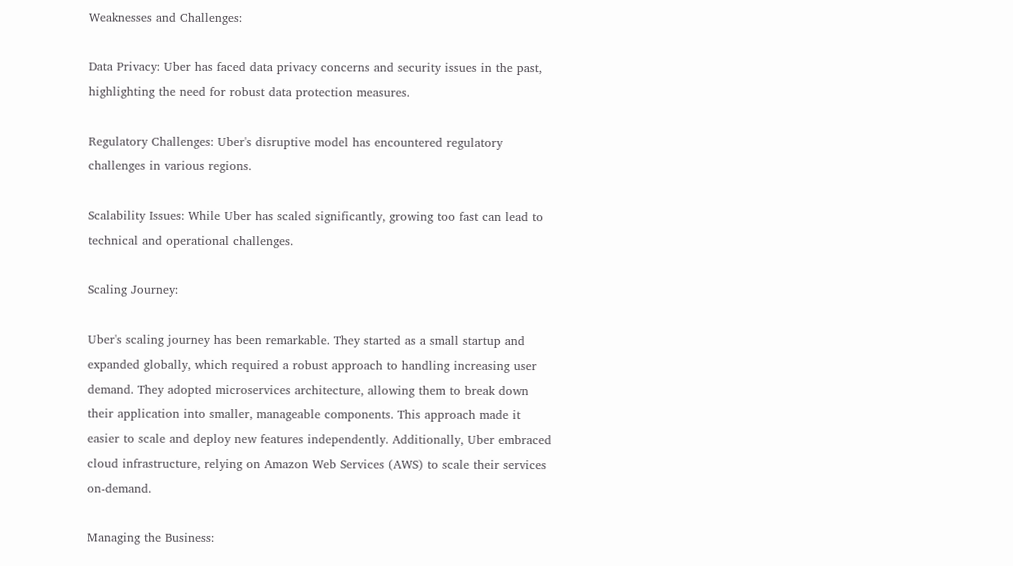Weaknesses and Challenges:

Data Privacy: Uber has faced data privacy concerns and security issues in the past, highlighting the need for robust data protection measures.

Regulatory Challenges: Uber's disruptive model has encountered regulatory challenges in various regions.

Scalability Issues: While Uber has scaled significantly, growing too fast can lead to technical and operational challenges.

Scaling Journey:

Uber's scaling journey has been remarkable. They started as a small startup and expanded globally, which required a robust approach to handling increasing user demand. They adopted microservices architecture, allowing them to break down their application into smaller, manageable components. This approach made it easier to scale and deploy new features independently. Additionally, Uber embraced cloud infrastructure, relying on Amazon Web Services (AWS) to scale their services on-demand.

Managing the Business: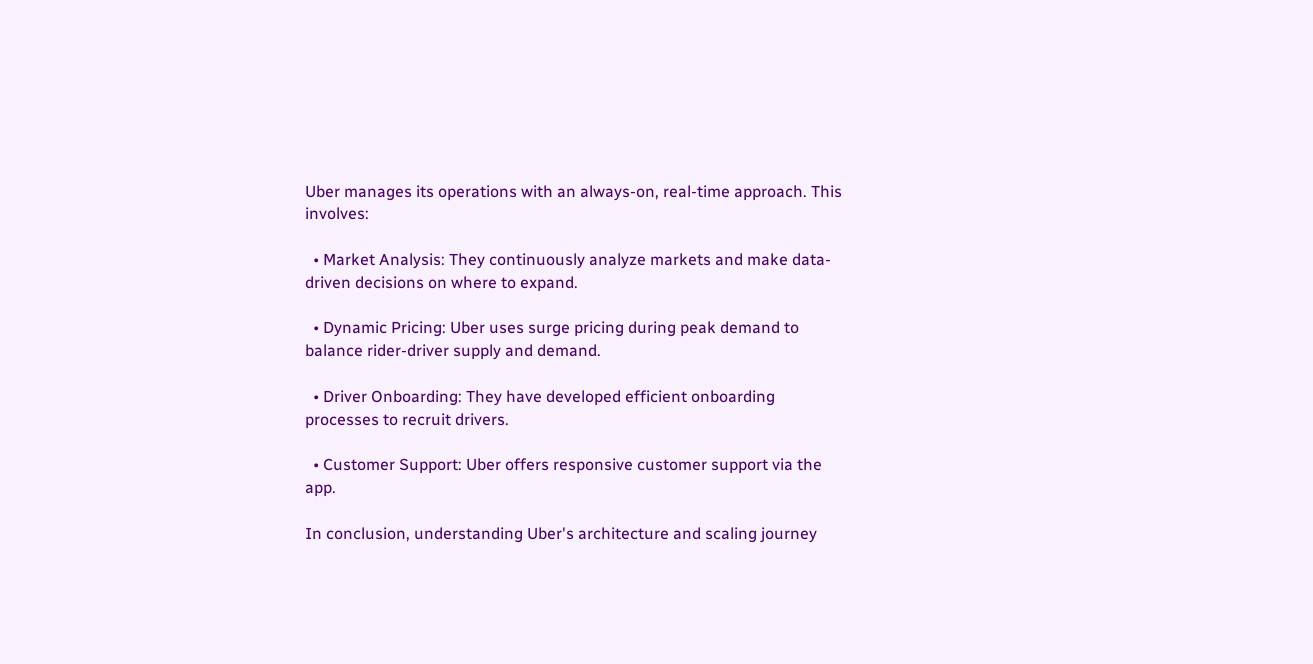Uber manages its operations with an always-on, real-time approach. This involves:

  • Market Analysis: They continuously analyze markets and make data-driven decisions on where to expand.

  • Dynamic Pricing: Uber uses surge pricing during peak demand to balance rider-driver supply and demand.

  • Driver Onboarding: They have developed efficient onboarding processes to recruit drivers.

  • Customer Support: Uber offers responsive customer support via the app.

In conclusion, understanding Uber's architecture and scaling journey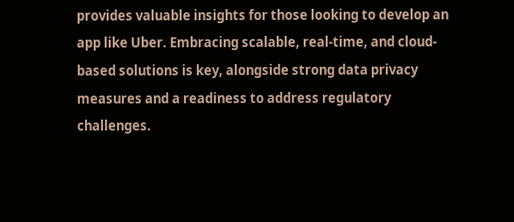provides valuable insights for those looking to develop an app like Uber. Embracing scalable, real-time, and cloud-based solutions is key, alongside strong data privacy measures and a readiness to address regulatory challenges.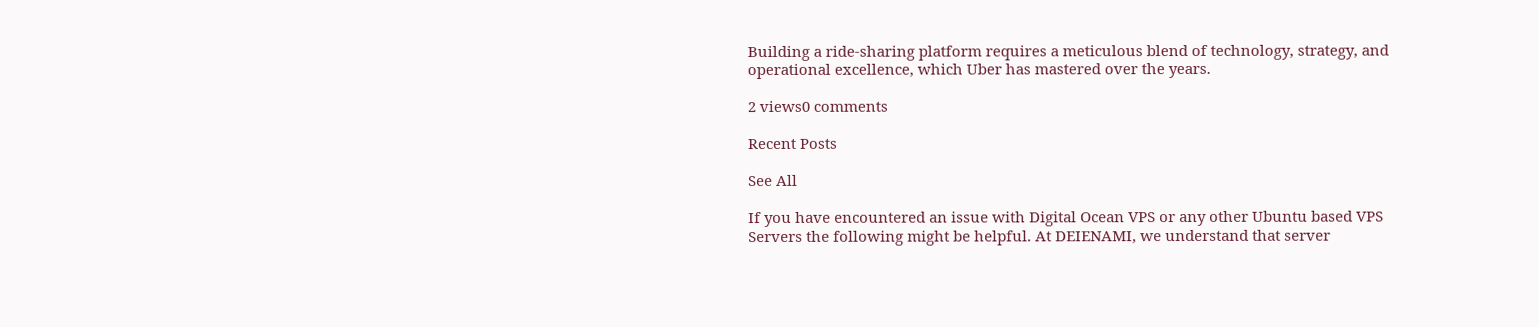Building a ride-sharing platform requires a meticulous blend of technology, strategy, and operational excellence, which Uber has mastered over the years.

2 views0 comments

Recent Posts

See All

If you have encountered an issue with Digital Ocean VPS or any other Ubuntu based VPS Servers the following might be helpful. At DEIENAMI, we understand that server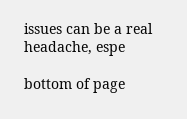issues can be a real headache, espe

bottom of page